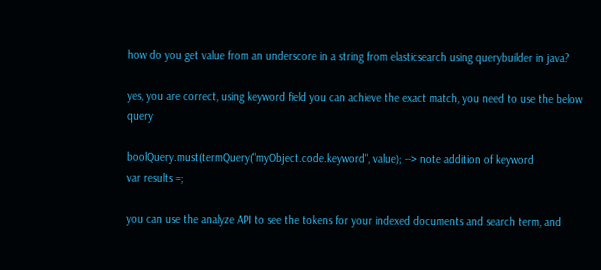how do you get value from an underscore in a string from elasticsearch using querybuilder in java?

yes, you are correct, using keyword field you can achieve the exact match, you need to use the below query

boolQuery.must(termQuery("myObject.code.keyword", value); --> note addition of keyword
var results =;

you can use the analyze API to see the tokens for your indexed documents and search term, and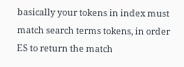basically your tokens in index must match search terms tokens, in order ES to return the match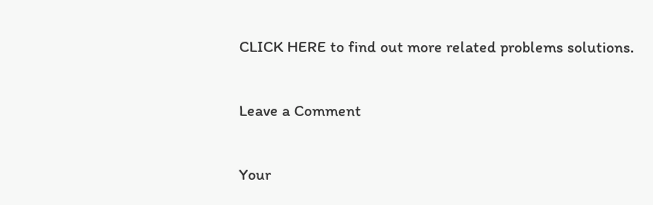CLICK HERE to find out more related problems solutions.

Leave a Comment

Your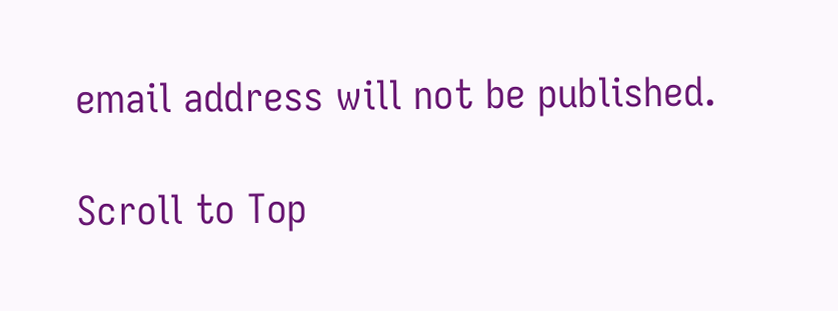email address will not be published.

Scroll to Top